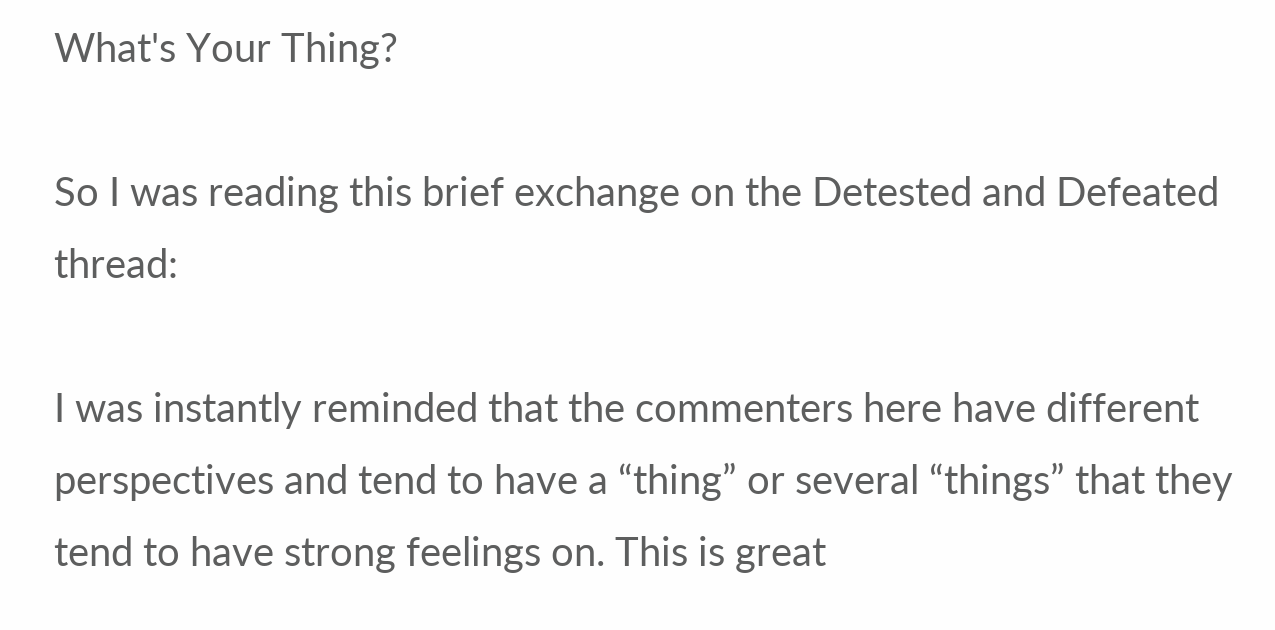What's Your Thing?

So I was reading this brief exchange on the Detested and Defeated thread:

I was instantly reminded that the commenters here have different perspectives and tend to have a “thing” or several “things” that they tend to have strong feelings on. This is great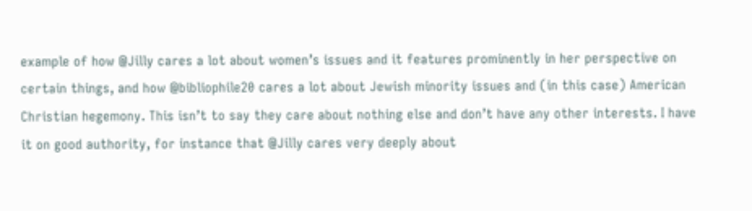example of how @Jilly cares a lot about women’s issues and it features prominently in her perspective on certain things, and how @bibliophile20 cares a lot about Jewish minority issues and (in this case) American Christian hegemony. This isn’t to say they care about nothing else and don’t have any other interests. I have it on good authority, for instance that @Jilly cares very deeply about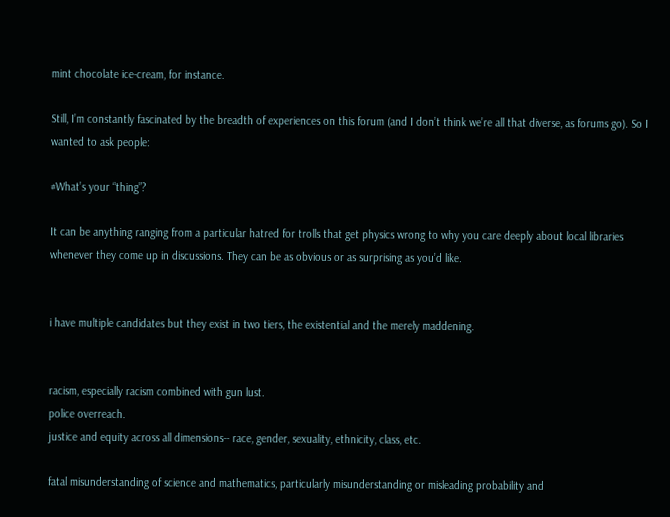mint chocolate ice-cream, for instance.

Still, I’m constantly fascinated by the breadth of experiences on this forum (and I don’t think we’re all that diverse, as forums go). So I wanted to ask people:

#What’s your “thing”?

It can be anything ranging from a particular hatred for trolls that get physics wrong to why you care deeply about local libraries whenever they come up in discussions. They can be as obvious or as surprising as you’d like.


i have multiple candidates but they exist in two tiers, the existential and the merely maddening.


racism, especially racism combined with gun lust.
police overreach.
justice and equity across all dimensions-- race, gender, sexuality, ethnicity, class, etc.

fatal misunderstanding of science and mathematics, particularly misunderstanding or misleading probability and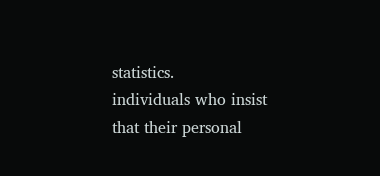statistics.
individuals who insist that their personal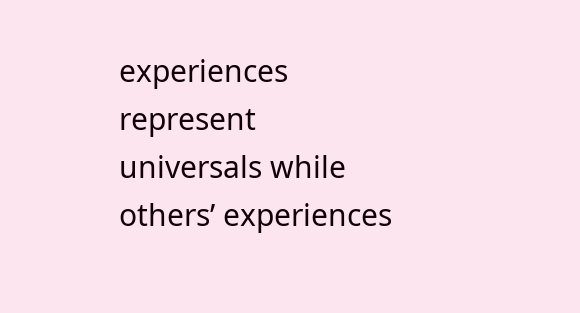experiences represent universals while others’ experiences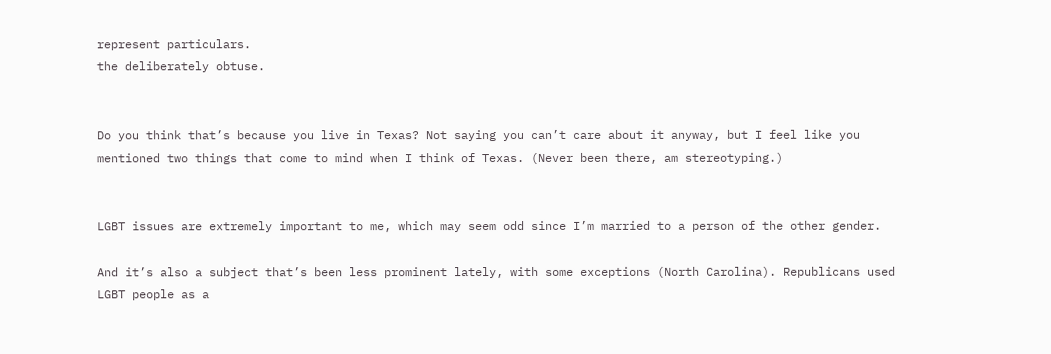represent particulars.
the deliberately obtuse.


Do you think that’s because you live in Texas? Not saying you can’t care about it anyway, but I feel like you mentioned two things that come to mind when I think of Texas. (Never been there, am stereotyping.)


LGBT issues are extremely important to me, which may seem odd since I’m married to a person of the other gender.

And it’s also a subject that’s been less prominent lately, with some exceptions (North Carolina). Republicans used LGBT people as a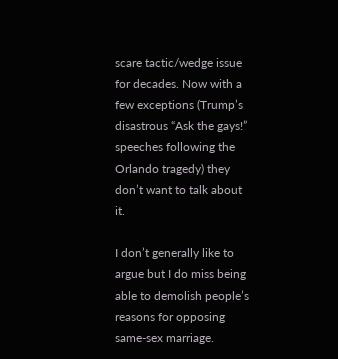scare tactic/wedge issue for decades. Now with a few exceptions (Trump’s disastrous “Ask the gays!” speeches following the Orlando tragedy) they don’t want to talk about it.

I don’t generally like to argue but I do miss being able to demolish people’s reasons for opposing same-sex marriage.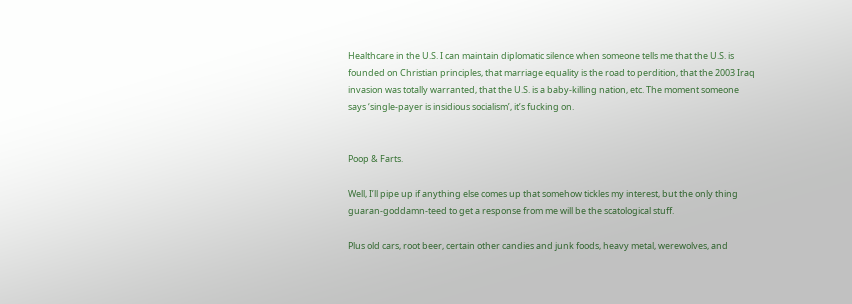Healthcare in the U.S. I can maintain diplomatic silence when someone tells me that the U.S. is founded on Christian principles, that marriage equality is the road to perdition, that the 2003 Iraq invasion was totally warranted, that the U.S. is a baby-killing nation, etc. The moment someone says ‘single-payer is insidious socialism’, it’s fucking on.


Poop & Farts.

Well, I’ll pipe up if anything else comes up that somehow tickles my interest, but the only thing guaran-goddamn-teed to get a response from me will be the scatological stuff.

Plus old cars, root beer, certain other candies and junk foods, heavy metal, werewolves, and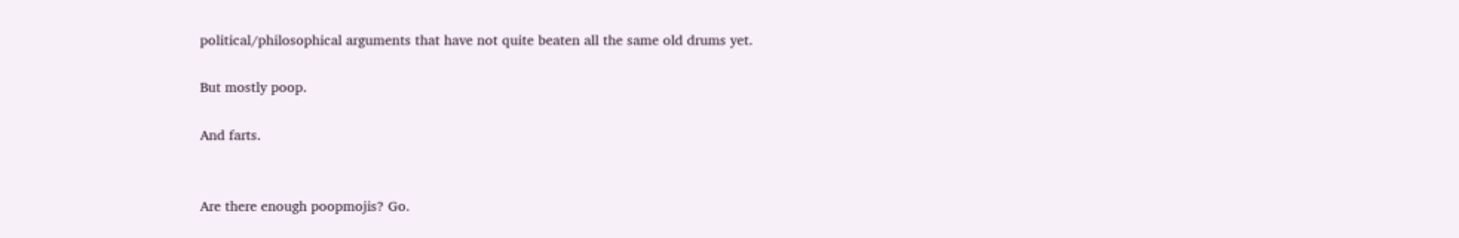political/philosophical arguments that have not quite beaten all the same old drums yet.

But mostly poop.

And farts.


Are there enough poopmojis? Go.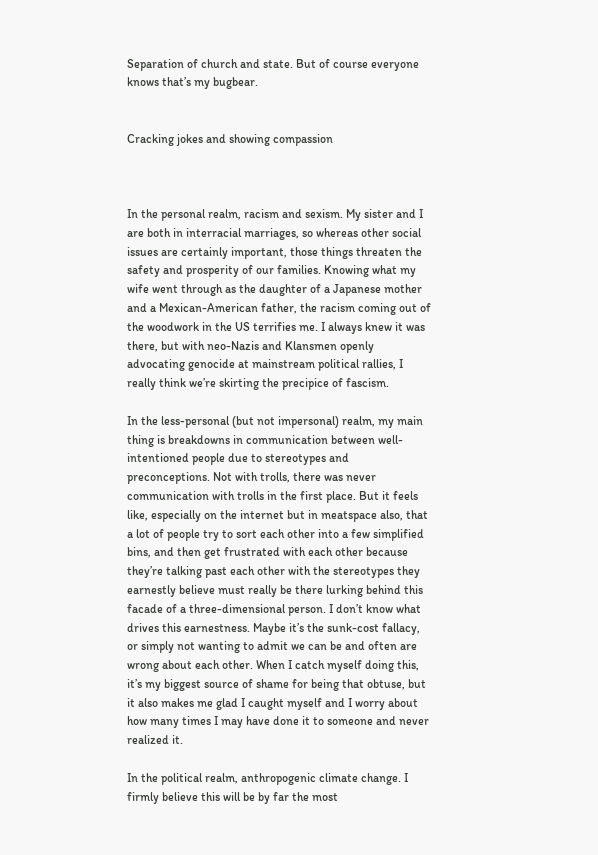Separation of church and state. But of course everyone knows that’s my bugbear.


Cracking jokes and showing compassion



In the personal realm, racism and sexism. My sister and I are both in interracial marriages, so whereas other social issues are certainly important, those things threaten the safety and prosperity of our families. Knowing what my wife went through as the daughter of a Japanese mother and a Mexican-American father, the racism coming out of the woodwork in the US terrifies me. I always knew it was there, but with neo-Nazis and Klansmen openly advocating genocide at mainstream political rallies, I really think we’re skirting the precipice of fascism.

In the less-personal (but not impersonal) realm, my main thing is breakdowns in communication between well-intentioned people due to stereotypes and preconceptions. Not with trolls, there was never communication with trolls in the first place. But it feels like, especially on the internet but in meatspace also, that a lot of people try to sort each other into a few simplified bins, and then get frustrated with each other because they’re talking past each other with the stereotypes they earnestly believe must really be there lurking behind this facade of a three-dimensional person. I don’t know what drives this earnestness. Maybe it’s the sunk-cost fallacy, or simply not wanting to admit we can be and often are wrong about each other. When I catch myself doing this, it’s my biggest source of shame for being that obtuse, but it also makes me glad I caught myself and I worry about how many times I may have done it to someone and never realized it.

In the political realm, anthropogenic climate change. I firmly believe this will be by far the most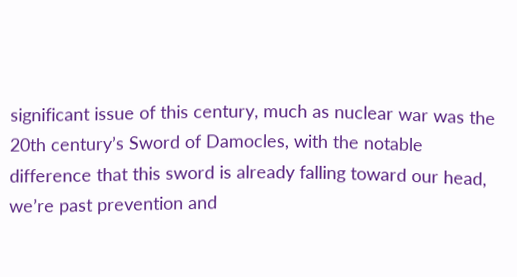significant issue of this century, much as nuclear war was the 20th century’s Sword of Damocles, with the notable difference that this sword is already falling toward our head, we’re past prevention and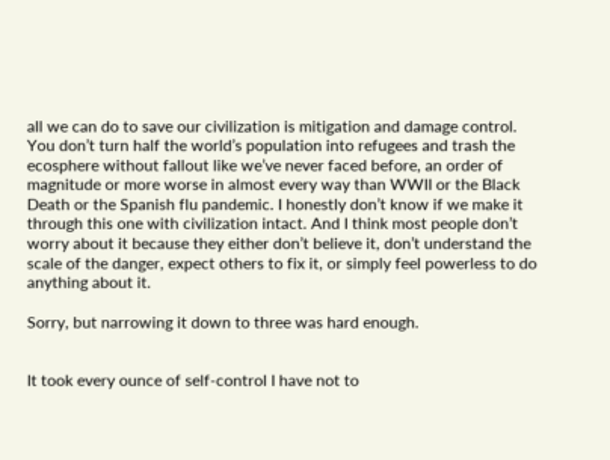all we can do to save our civilization is mitigation and damage control. You don’t turn half the world’s population into refugees and trash the ecosphere without fallout like we’ve never faced before, an order of magnitude or more worse in almost every way than WWII or the Black Death or the Spanish flu pandemic. I honestly don’t know if we make it through this one with civilization intact. And I think most people don’t worry about it because they either don’t believe it, don’t understand the scale of the danger, expect others to fix it, or simply feel powerless to do anything about it.

Sorry, but narrowing it down to three was hard enough.


It took every ounce of self-control I have not to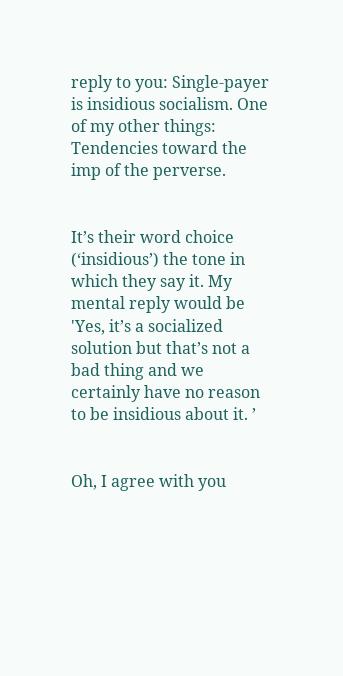reply to you: Single-payer is insidious socialism. One of my other things: Tendencies toward the imp of the perverse.


It’s their word choice (‘insidious’) the tone in which they say it. My mental reply would be 'Yes, it’s a socialized solution but that’s not a bad thing and we certainly have no reason to be insidious about it. ’


Oh, I agree with you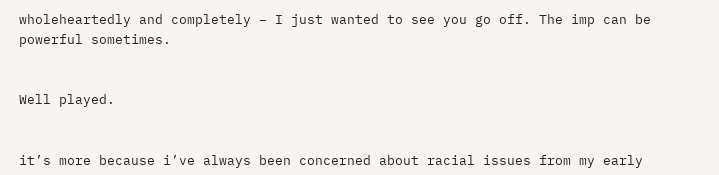wholeheartedly and completely – I just wanted to see you go off. The imp can be powerful sometimes.


Well played.


it’s more because i’ve always been concerned about racial issues from my early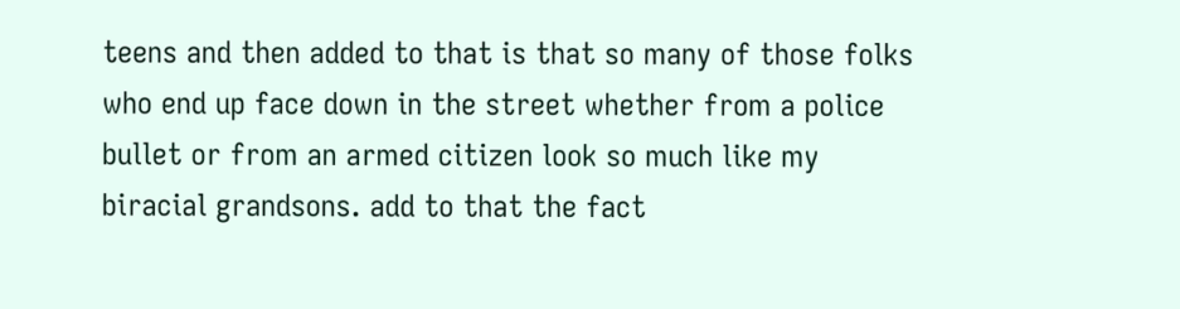teens and then added to that is that so many of those folks who end up face down in the street whether from a police bullet or from an armed citizen look so much like my biracial grandsons. add to that the fact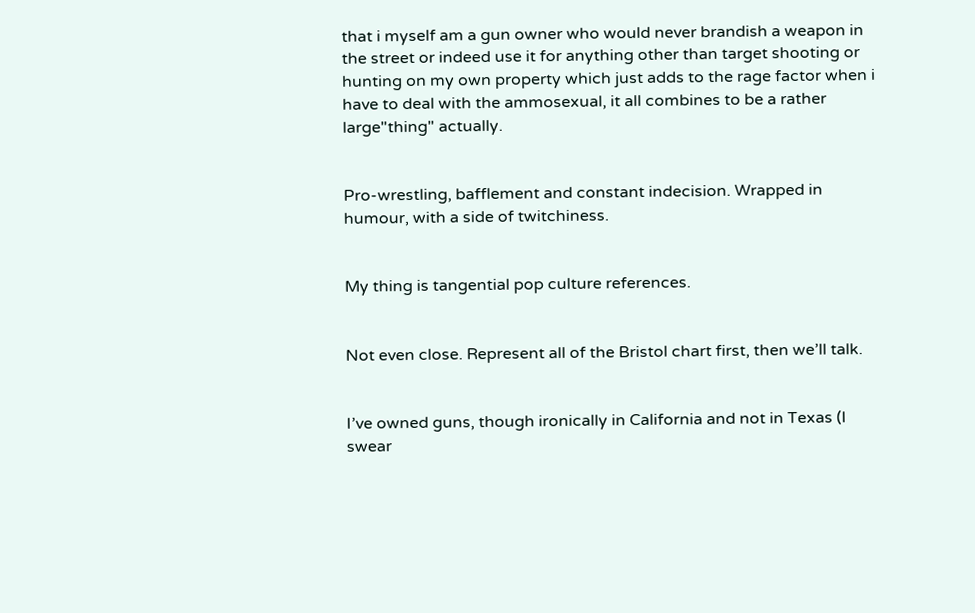that i myself am a gun owner who would never brandish a weapon in the street or indeed use it for anything other than target shooting or hunting on my own property which just adds to the rage factor when i have to deal with the ammosexual, it all combines to be a rather large"thing" actually.


Pro-wrestling, bafflement and constant indecision. Wrapped in humour, with a side of twitchiness.


My thing is tangential pop culture references.


Not even close. Represent all of the Bristol chart first, then we’ll talk.


I’ve owned guns, though ironically in California and not in Texas (I swear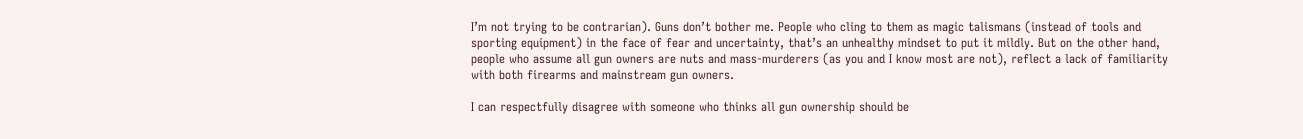I’m not trying to be contrarian). Guns don’t bother me. People who cling to them as magic talismans (instead of tools and sporting equipment) in the face of fear and uncertainty, that’s an unhealthy mindset to put it mildly. But on the other hand, people who assume all gun owners are nuts and mass-murderers (as you and I know most are not), reflect a lack of familiarity with both firearms and mainstream gun owners.

I can respectfully disagree with someone who thinks all gun ownership should be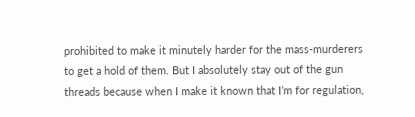prohibited to make it minutely harder for the mass-murderers to get a hold of them. But I absolutely stay out of the gun threads because when I make it known that I’m for regulation,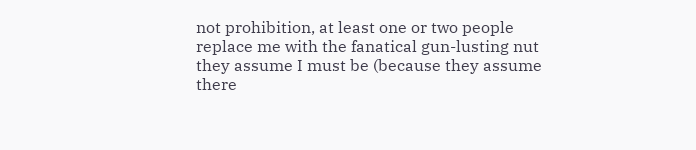not prohibition, at least one or two people replace me with the fanatical gun-lusting nut they assume I must be (because they assume there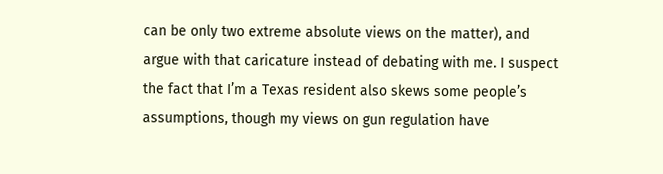can be only two extreme absolute views on the matter), and argue with that caricature instead of debating with me. I suspect the fact that I’m a Texas resident also skews some people’s assumptions, though my views on gun regulation have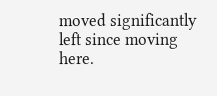moved significantly left since moving here.